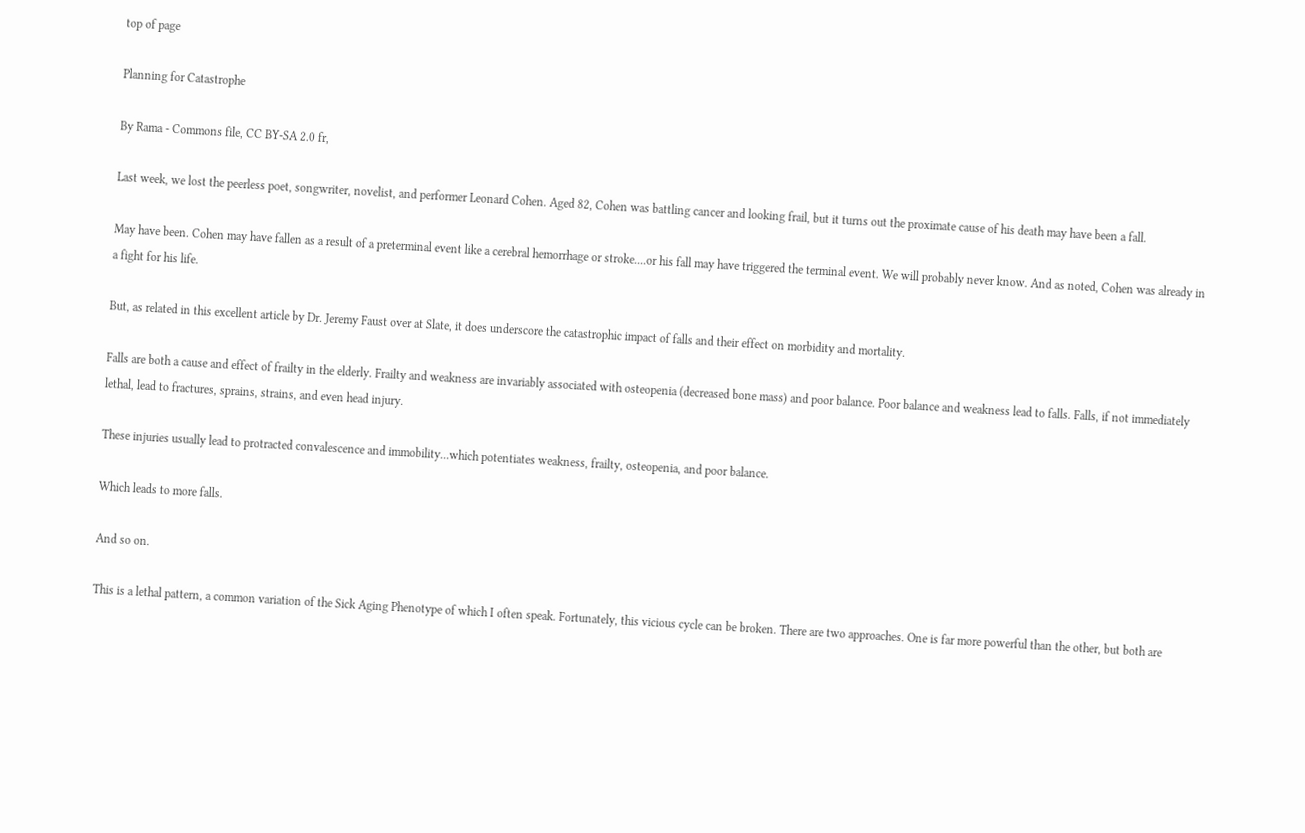top of page

Planning for Catastrophe

By Rama - Commons file, CC BY-SA 2.0 fr,

Last week, we lost the peerless poet, songwriter, novelist, and performer Leonard Cohen. Aged 82, Cohen was battling cancer and looking frail, but it turns out the proximate cause of his death may have been a fall.

May have been. Cohen may have fallen as a result of a preterminal event like a cerebral hemorrhage or stroke....or his fall may have triggered the terminal event. We will probably never know. And as noted, Cohen was already in a fight for his life.

But, as related in this excellent article by Dr. Jeremy Faust over at Slate, it does underscore the catastrophic impact of falls and their effect on morbidity and mortality.

Falls are both a cause and effect of frailty in the elderly. Frailty and weakness are invariably associated with osteopenia (decreased bone mass) and poor balance. Poor balance and weakness lead to falls. Falls, if not immediately lethal, lead to fractures, sprains, strains, and even head injury.

These injuries usually lead to protracted convalescence and immobility...which potentiates weakness, frailty, osteopenia, and poor balance.

Which leads to more falls.

And so on.

This is a lethal pattern, a common variation of the Sick Aging Phenotype of which I often speak. Fortunately, this vicious cycle can be broken. There are two approaches. One is far more powerful than the other, but both are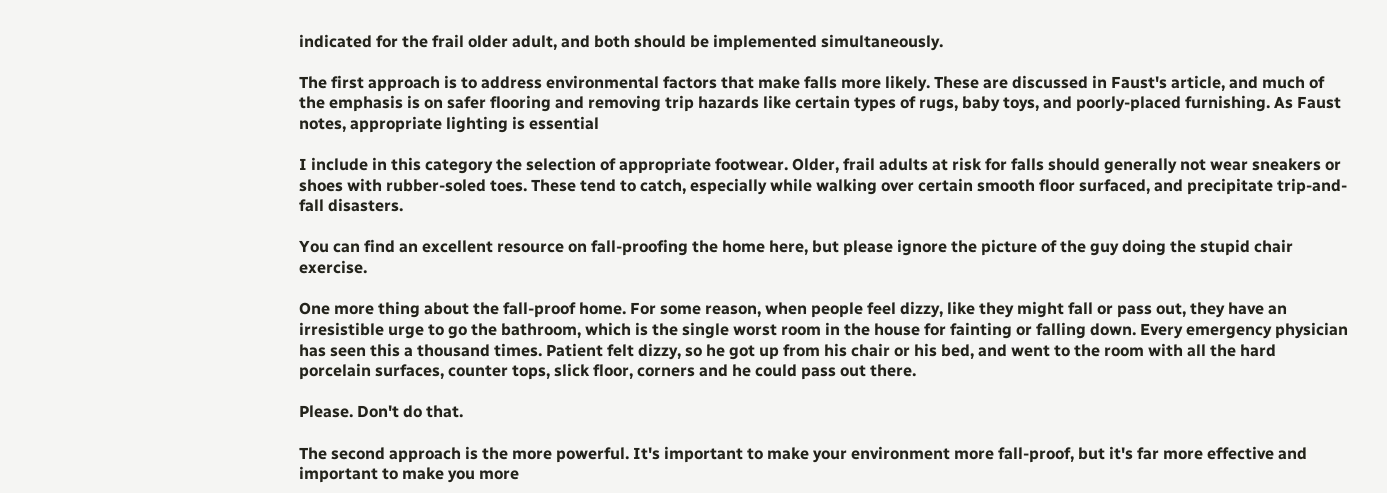indicated for the frail older adult, and both should be implemented simultaneously.

The first approach is to address environmental factors that make falls more likely. These are discussed in Faust's article, and much of the emphasis is on safer flooring and removing trip hazards like certain types of rugs, baby toys, and poorly-placed furnishing. As Faust notes, appropriate lighting is essential

I include in this category the selection of appropriate footwear. Older, frail adults at risk for falls should generally not wear sneakers or shoes with rubber-soled toes. These tend to catch, especially while walking over certain smooth floor surfaced, and precipitate trip-and-fall disasters.

You can find an excellent resource on fall-proofing the home here, but please ignore the picture of the guy doing the stupid chair exercise.

One more thing about the fall-proof home. For some reason, when people feel dizzy, like they might fall or pass out, they have an irresistible urge to go the bathroom, which is the single worst room in the house for fainting or falling down. Every emergency physician has seen this a thousand times. Patient felt dizzy, so he got up from his chair or his bed, and went to the room with all the hard porcelain surfaces, counter tops, slick floor, corners and he could pass out there.

Please. Don't do that.

The second approach is the more powerful. It's important to make your environment more fall-proof, but it's far more effective and important to make you more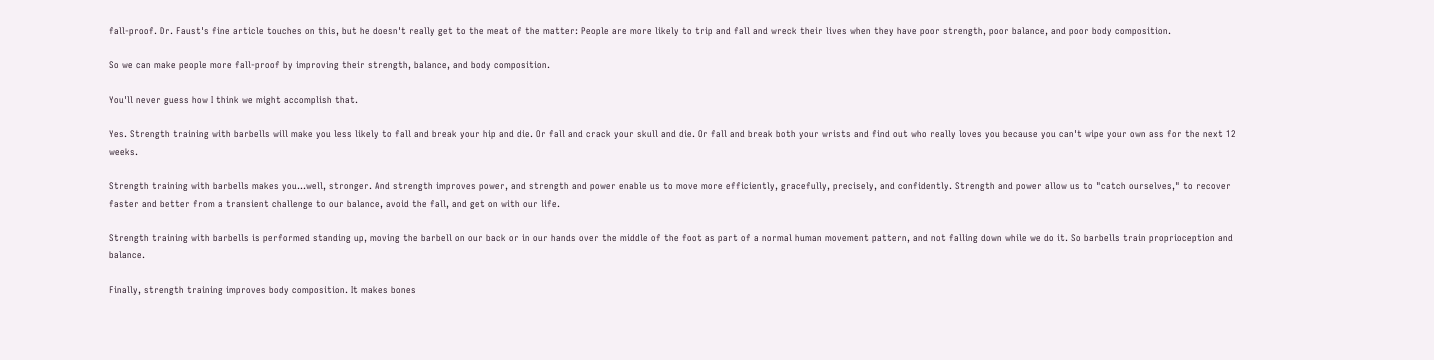fall-proof. Dr. Faust's fine article touches on this, but he doesn't really get to the meat of the matter: People are more likely to trip and fall and wreck their lives when they have poor strength, poor balance, and poor body composition.

So we can make people more fall-proof by improving their strength, balance, and body composition.

You'll never guess how I think we might accomplish that.

Yes. Strength training with barbells will make you less likely to fall and break your hip and die. Or fall and crack your skull and die. Or fall and break both your wrists and find out who really loves you because you can't wipe your own ass for the next 12 weeks.

Strength training with barbells makes you...well, stronger. And strength improves power, and strength and power enable us to move more efficiently, gracefully, precisely, and confidently. Strength and power allow us to "catch ourselves," to recover faster and better from a transient challenge to our balance, avoid the fall, and get on with our life.

Strength training with barbells is performed standing up, moving the barbell on our back or in our hands over the middle of the foot as part of a normal human movement pattern, and not falling down while we do it. So barbells train proprioception and balance.

Finally, strength training improves body composition. It makes bones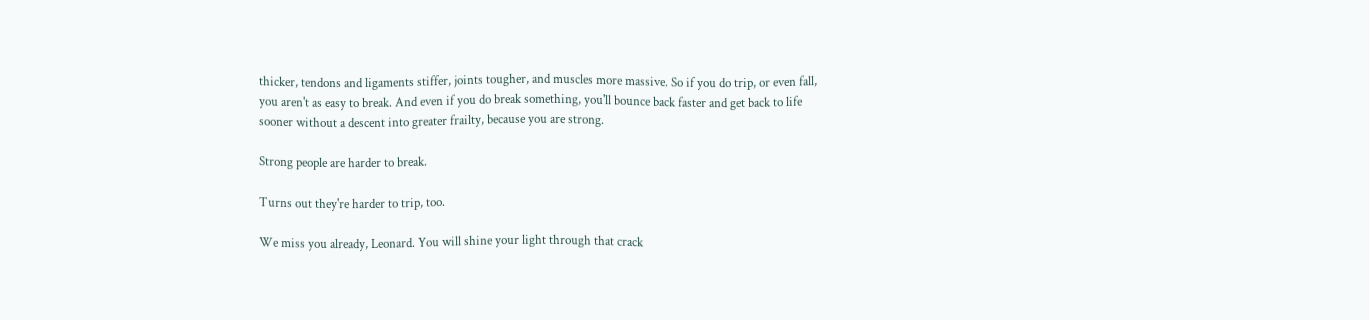thicker, tendons and ligaments stiffer, joints tougher, and muscles more massive. So if you do trip, or even fall, you aren't as easy to break. And even if you do break something, you'll bounce back faster and get back to life sooner without a descent into greater frailty, because you are strong.

Strong people are harder to break.

Turns out they're harder to trip, too.

We miss you already, Leonard. You will shine your light through that crack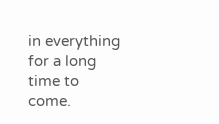in everything for a long time to come.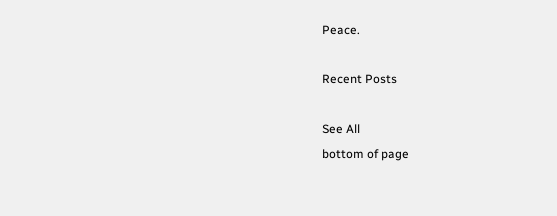Peace.

Recent Posts

See All
bottom of page